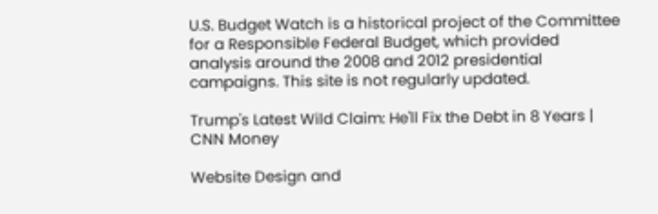U.S. Budget Watch is a historical project of the Committee for a Responsible Federal Budget, which provided analysis around the 2008 and 2012 presidential campaigns. This site is not regularly updated.

Trump's Latest Wild Claim: He'll Fix the Debt in 8 Years | CNN Money

Website Design and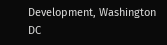Development, Washington DC